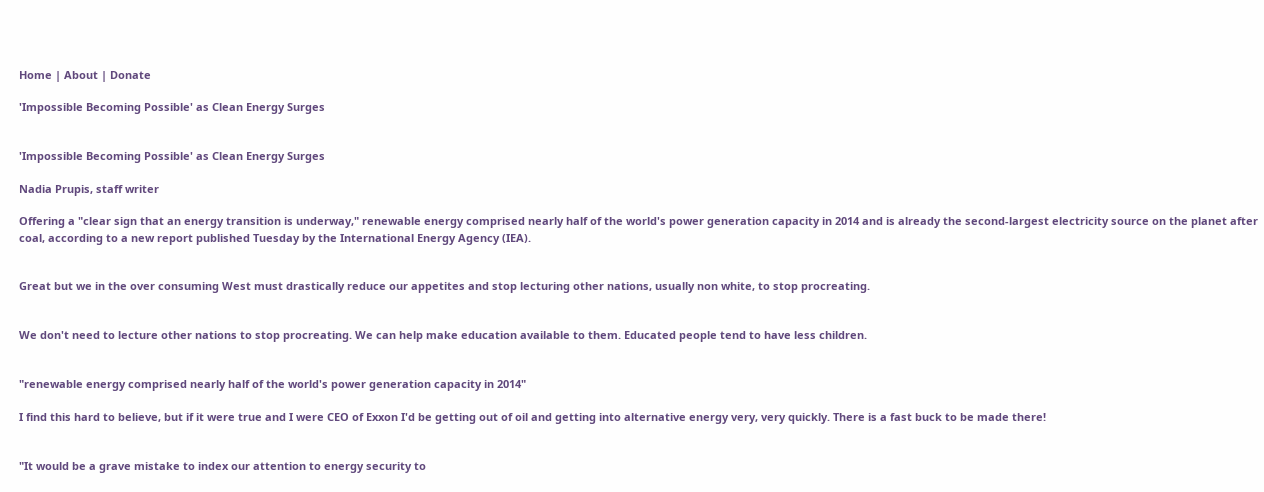Home | About | Donate

'Impossible Becoming Possible' as Clean Energy Surges


'Impossible Becoming Possible' as Clean Energy Surges

Nadia Prupis, staff writer

Offering a "clear sign that an energy transition is underway," renewable energy comprised nearly half of the world's power generation capacity in 2014 and is already the second-largest electricity source on the planet after coal, according to a new report published Tuesday by the International Energy Agency (IEA).


Great but we in the over consuming West must drastically reduce our appetites and stop lecturing other nations, usually non white, to stop procreating.


We don't need to lecture other nations to stop procreating. We can help make education available to them. Educated people tend to have less children.


"renewable energy comprised nearly half of the world's power generation capacity in 2014"

I find this hard to believe, but if it were true and I were CEO of Exxon I'd be getting out of oil and getting into alternative energy very, very quickly. There is a fast buck to be made there!


"It would be a grave mistake to index our attention to energy security to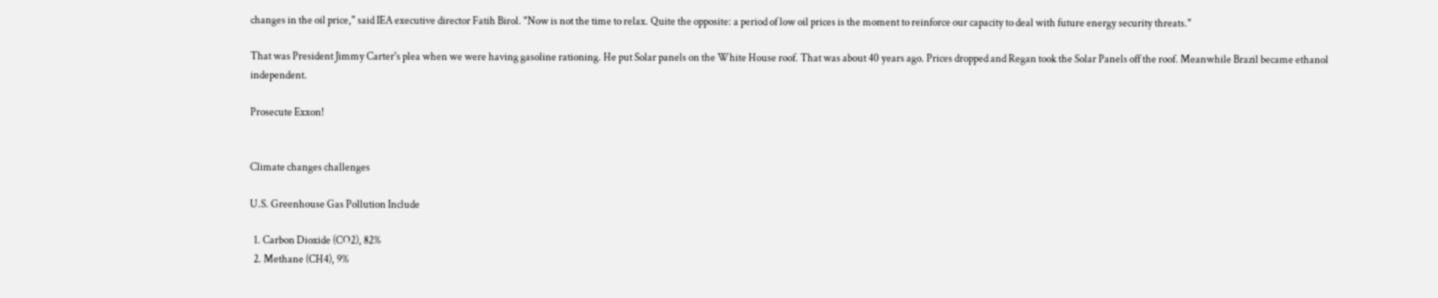changes in the oil price," said IEA executive director Fatih Birol. "Now is not the time to relax. Quite the opposite: a period of low oil prices is the moment to reinforce our capacity to deal with future energy security threats."

That was President Jimmy Carter's plea when we were having gasoline rationing. He put Solar panels on the White House roof. That was about 40 years ago. Prices dropped and Regan took the Solar Panels off the roof. Meanwhile Brazil became ethanol independent.

Prosecute Exxon!


Climate changes challenges

U.S. Greenhouse Gas Pollution Include

  1. Carbon Dioxide (CO2), 82%
  2. Methane (CH4), 9%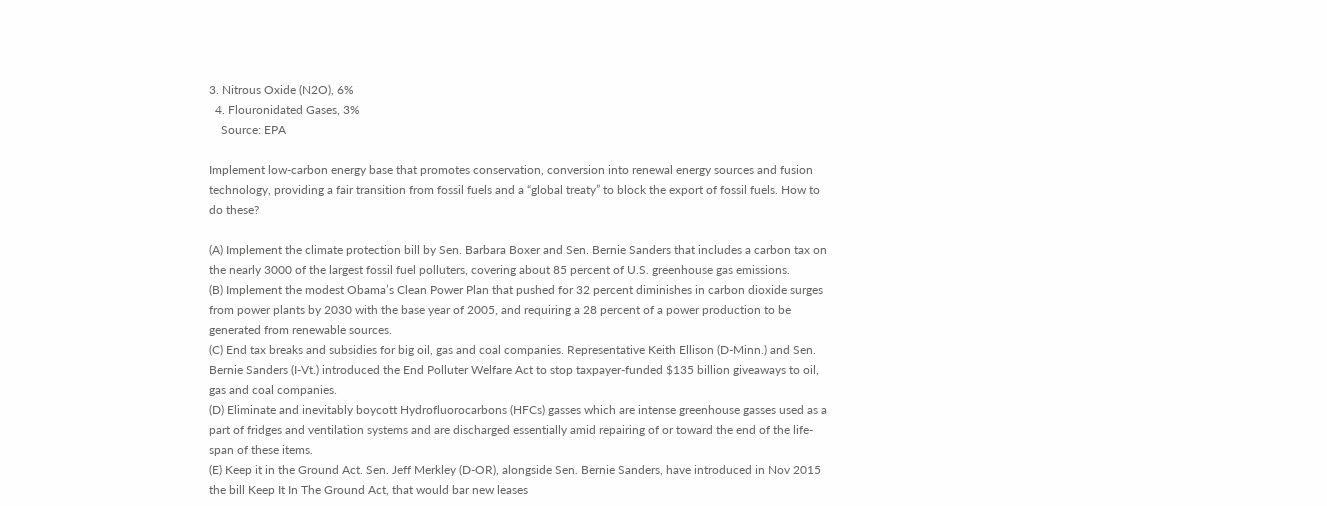3. Nitrous Oxide (N2O), 6%
  4. Flouronidated Gases, 3%
    Source: EPA

Implement low-carbon energy base that promotes conservation, conversion into renewal energy sources and fusion technology, providing a fair transition from fossil fuels and a “global treaty” to block the export of fossil fuels. How to do these?

(A) Implement the climate protection bill by Sen. Barbara Boxer and Sen. Bernie Sanders that includes a carbon tax on the nearly 3000 of the largest fossil fuel polluters, covering about 85 percent of U.S. greenhouse gas emissions.
(B) Implement the modest Obama’s Clean Power Plan that pushed for 32 percent diminishes in carbon dioxide surges from power plants by 2030 with the base year of 2005, and requiring a 28 percent of a power production to be generated from renewable sources.
(C) End tax breaks and subsidies for big oil, gas and coal companies. Representative Keith Ellison (D-Minn.) and Sen. Bernie Sanders (I-Vt.) introduced the End Polluter Welfare Act to stop taxpayer-funded $135 billion giveaways to oil, gas and coal companies.
(D) Eliminate and inevitably boycott Hydrofluorocarbons (HFCs) gasses which are intense greenhouse gasses used as a part of fridges and ventilation systems and are discharged essentially amid repairing of or toward the end of the life-span of these items.
(E) Keep it in the Ground Act. Sen. Jeff Merkley (D-OR), alongside Sen. Bernie Sanders, have introduced in Nov 2015 the bill Keep It In The Ground Act, that would bar new leases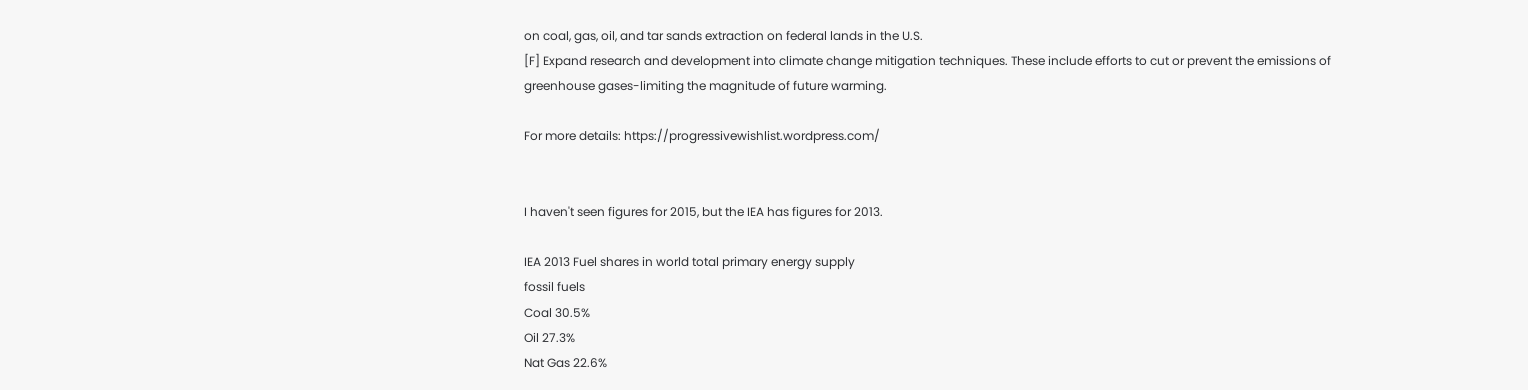on coal, gas, oil, and tar sands extraction on federal lands in the U.S.
[F] Expand research and development into climate change mitigation techniques. These include efforts to cut or prevent the emissions of greenhouse gases-limiting the magnitude of future warming.

For more details: https://progressivewishlist.wordpress.com/


I haven't seen figures for 2015, but the IEA has figures for 2013.

IEA 2013 Fuel shares in world total primary energy supply
fossil fuels
Coal 30.5%
Oil 27.3%
Nat Gas 22.6%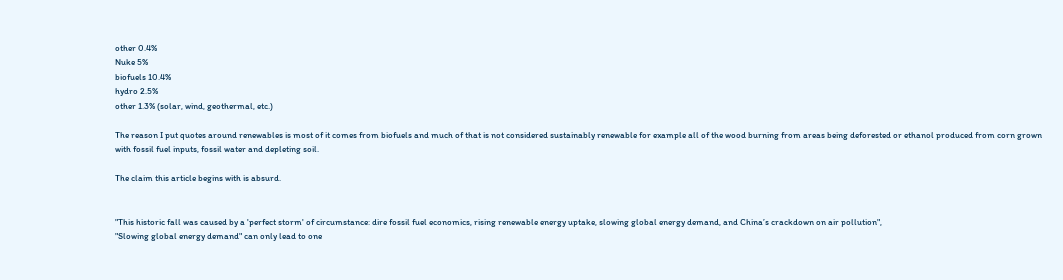other 0.4%
Nuke 5%
biofuels 10.4%
hydro 2.5%
other 1.3% (solar, wind, geothermal, etc.)

The reason I put quotes around renewables is most of it comes from biofuels and much of that is not considered sustainably renewable for example all of the wood burning from areas being deforested or ethanol produced from corn grown with fossil fuel inputs, fossil water and depleting soil.

The claim this article begins with is absurd.


"This historic fall was caused by a 'perfect storm' of circumstance: dire fossil fuel economics, rising renewable energy uptake, slowing global energy demand, and China’s crackdown on air pollution",
"Slowing global energy demand" can only lead to one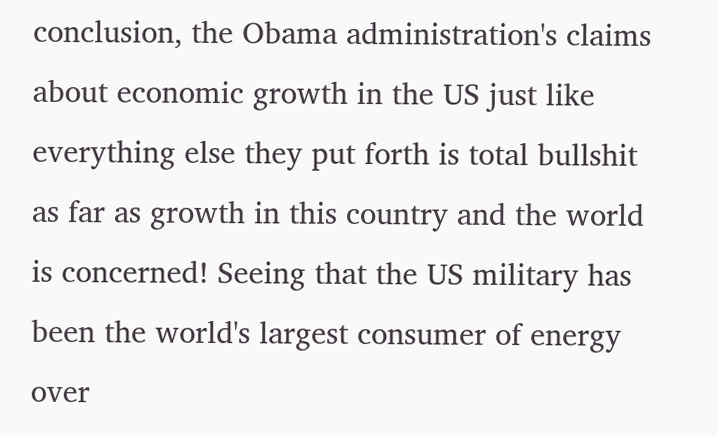conclusion, the Obama administration's claims about economic growth in the US just like everything else they put forth is total bullshit as far as growth in this country and the world is concerned! Seeing that the US military has been the world's largest consumer of energy over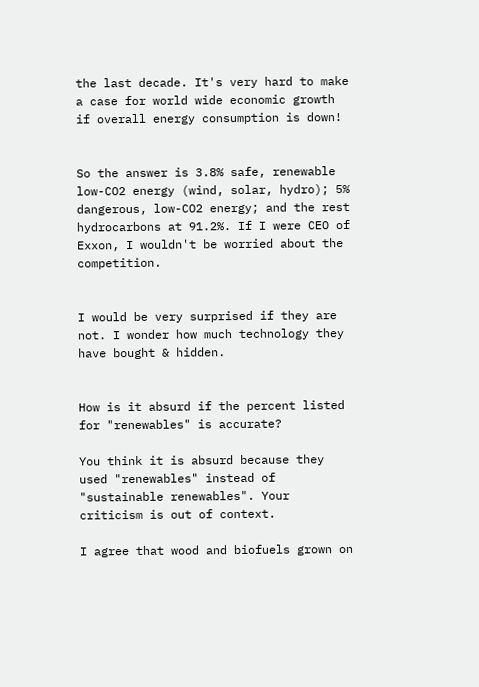the last decade. It's very hard to make a case for world wide economic growth if overall energy consumption is down!


So the answer is 3.8% safe, renewable low-CO2 energy (wind, solar, hydro); 5% dangerous, low-CO2 energy; and the rest hydrocarbons at 91.2%. If I were CEO of Exxon, I wouldn't be worried about the competition.


I would be very surprised if they are not. I wonder how much technology they have bought & hidden.


How is it absurd if the percent listed for "renewables" is accurate?

You think it is absurd because they used "renewables" instead of "sustainable renewables". Your criticism is out of context.

I agree that wood and biofuels grown on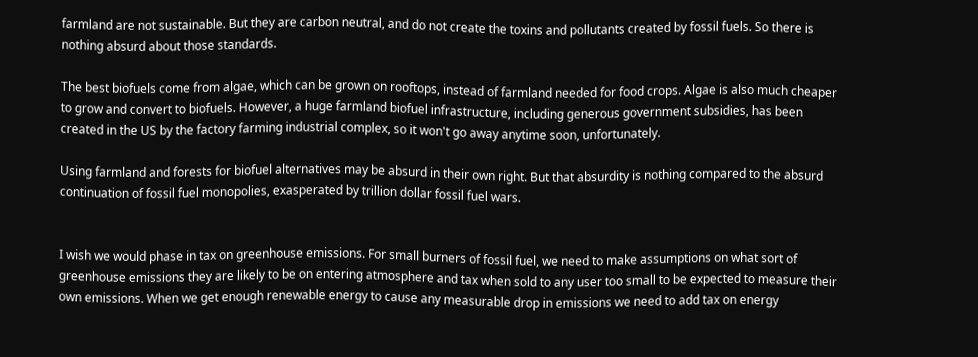farmland are not sustainable. But they are carbon neutral, and do not create the toxins and pollutants created by fossil fuels. So there is nothing absurd about those standards.

The best biofuels come from algae, which can be grown on rooftops, instead of farmland needed for food crops. Algae is also much cheaper to grow and convert to biofuels. However, a huge farmland biofuel infrastructure, including generous government subsidies, has been created in the US by the factory farming industrial complex, so it won't go away anytime soon, unfortunately.

Using farmland and forests for biofuel alternatives may be absurd in their own right. But that absurdity is nothing compared to the absurd continuation of fossil fuel monopolies, exasperated by trillion dollar fossil fuel wars.


I wish we would phase in tax on greenhouse emissions. For small burners of fossil fuel, we need to make assumptions on what sort of greenhouse emissions they are likely to be on entering atmosphere and tax when sold to any user too small to be expected to measure their own emissions. When we get enough renewable energy to cause any measurable drop in emissions we need to add tax on energy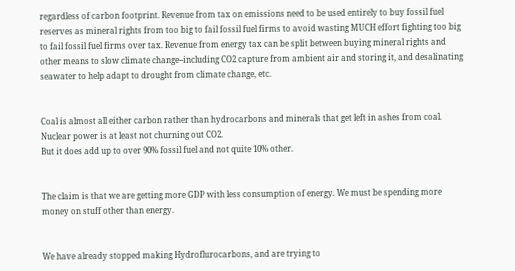regardless of carbon footprint. Revenue from tax on emissions need to be used entirely to buy fossil fuel reserves as mineral rights from too big to fail fossil fuel firms to avoid wasting MUCH effort fighting too big to fail fossil fuel firms over tax. Revenue from energy tax can be split between buying mineral rights and other means to slow climate change--including CO2 capture from ambient air and storing it, and desalinating seawater to help adapt to drought from climate change, etc.


Coal is almost all either carbon rather than hydrocarbons and minerals that get left in ashes from coal. Nuclear power is at least not churning out CO2.
But it does add up to over 90% fossil fuel and not quite 10% other.


The claim is that we are getting more GDP with less consumption of energy. We must be spending more money on stuff other than energy.


We have already stopped making Hydroflurocarbons, and are trying to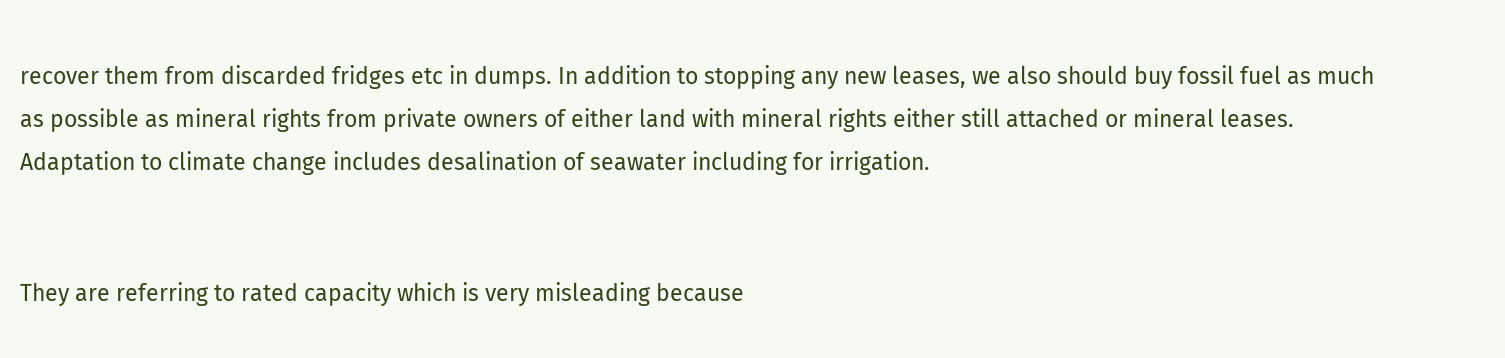recover them from discarded fridges etc in dumps. In addition to stopping any new leases, we also should buy fossil fuel as much as possible as mineral rights from private owners of either land with mineral rights either still attached or mineral leases. Adaptation to climate change includes desalination of seawater including for irrigation.


They are referring to rated capacity which is very misleading because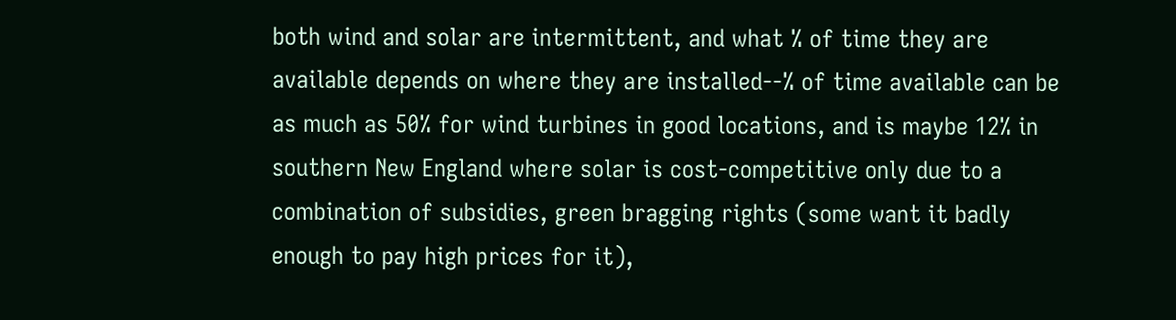both wind and solar are intermittent, and what % of time they are available depends on where they are installed--% of time available can be as much as 50% for wind turbines in good locations, and is maybe 12% in southern New England where solar is cost-competitive only due to a combination of subsidies, green bragging rights (some want it badly enough to pay high prices for it),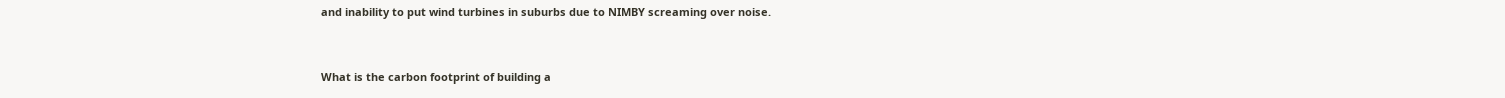and inability to put wind turbines in suburbs due to NIMBY screaming over noise.


What is the carbon footprint of building a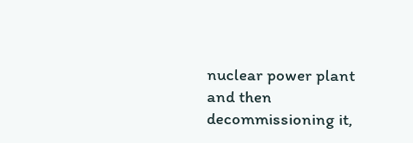nuclear power plant and then decommissioning it,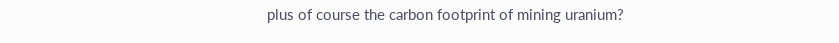plus of course the carbon footprint of mining uranium?